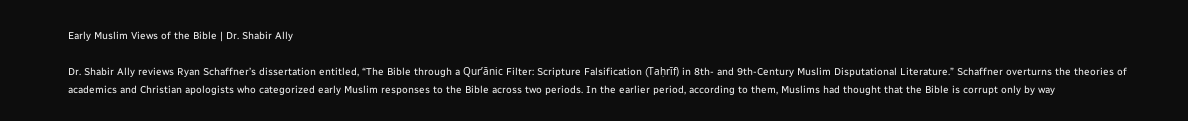Early Muslim Views of the Bible | Dr. Shabir Ally

Dr. Shabir Ally reviews Ryan Schaffner’s dissertation entitled, “The Bible through a Qur’ānic Filter: Scripture Falsification (Taḥrīf) in 8th- and 9th-Century Muslim Disputational Literature.” Schaffner overturns the theories of academics and Christian apologists who categorized early Muslim responses to the Bible across two periods. In the earlier period, according to them, Muslims had thought that the Bible is corrupt only by way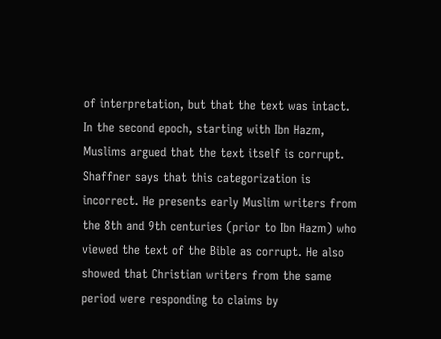of interpretation, but that the text was intact. In the second epoch, starting with Ibn Hazm, Muslims argued that the text itself is corrupt. Shaffner says that this categorization is incorrect. He presents early Muslim writers from the 8th and 9th centuries (prior to Ibn Hazm) who viewed the text of the Bible as corrupt. He also showed that Christian writers from the same period were responding to claims by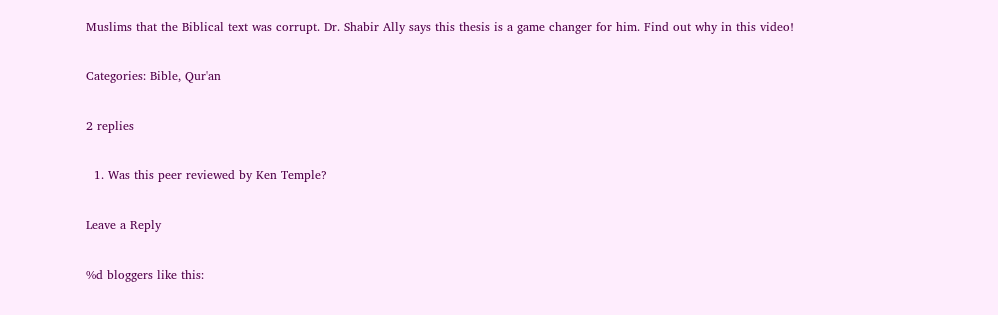Muslims that the Biblical text was corrupt. Dr. Shabir Ally says this thesis is a game changer for him. Find out why in this video!

Categories: Bible, Qur'an

2 replies

  1. Was this peer reviewed by Ken Temple?

Leave a Reply

%d bloggers like this: